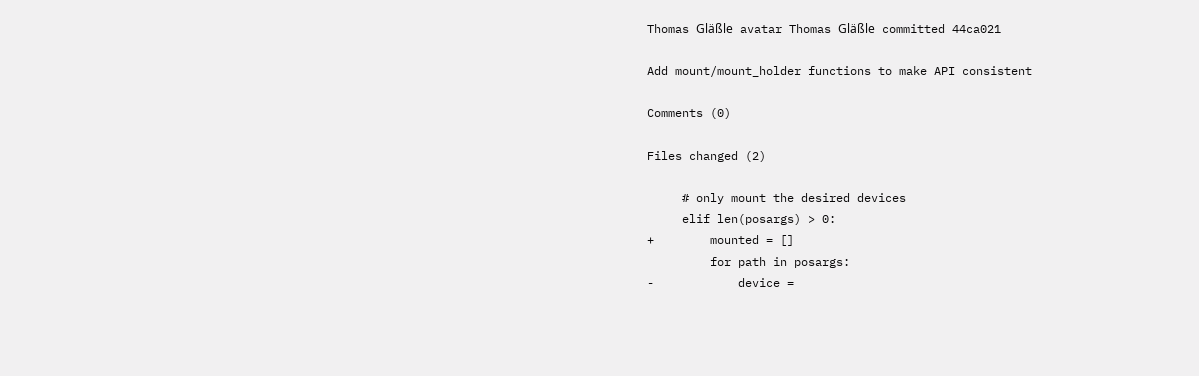Thomas Gläßle avatar Thomas Gläßle committed 44ca021

Add mount/mount_holder functions to make API consistent

Comments (0)

Files changed (2)

     # only mount the desired devices
     elif len(posargs) > 0:
+        mounted = []
         for path in posargs:
-            device =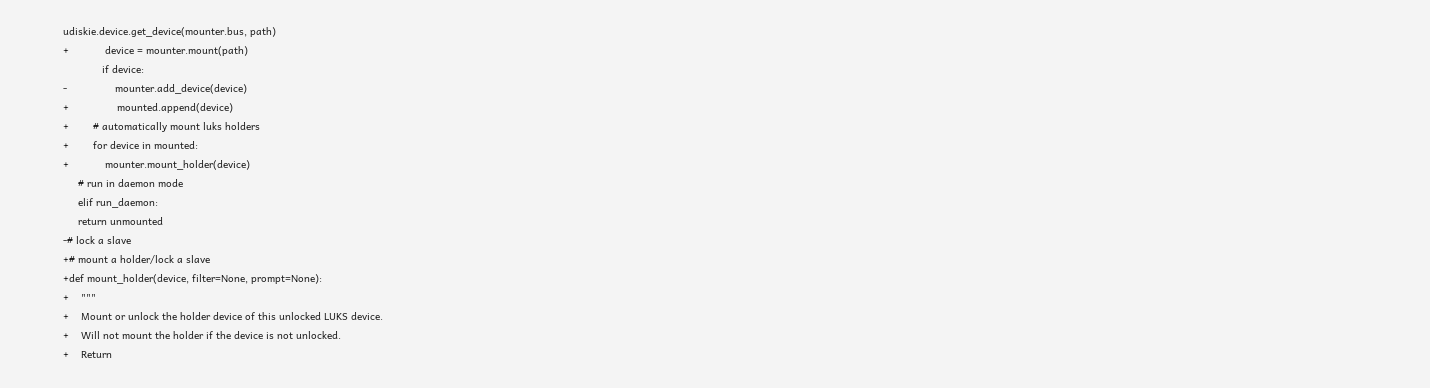udiskie.device.get_device(mounter.bus, path)
+            device = mounter.mount(path)
             if device:
-                mounter.add_device(device)
+                mounted.append(device)
+        # automatically mount luks holders
+        for device in mounted:
+            mounter.mount_holder(device)
     # run in daemon mode
     elif run_daemon:
     return unmounted
-# lock a slave
+# mount a holder/lock a slave
+def mount_holder(device, filter=None, prompt=None):
+    """
+    Mount or unlock the holder device of this unlocked LUKS device.
+    Will not mount the holder if the device is not unlocked.
+    Return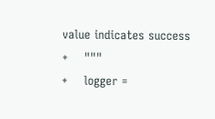value indicates success
+    """
+    logger =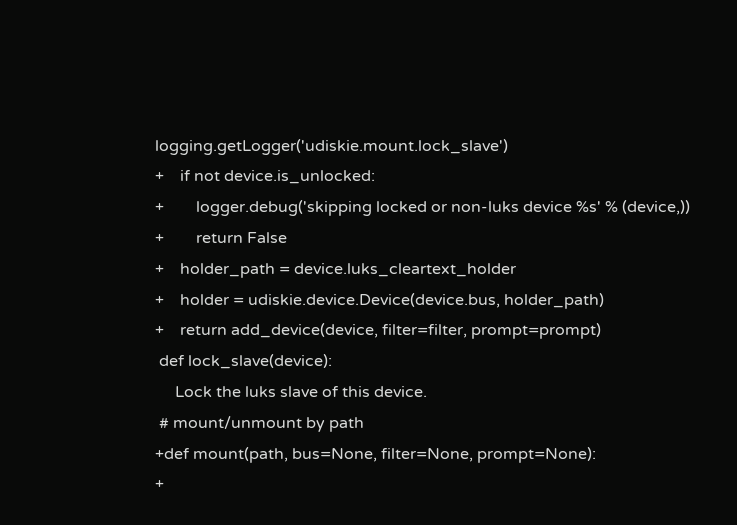logging.getLogger('udiskie.mount.lock_slave')
+    if not device.is_unlocked:
+        logger.debug('skipping locked or non-luks device %s' % (device,))
+        return False
+    holder_path = device.luks_cleartext_holder
+    holder = udiskie.device.Device(device.bus, holder_path)
+    return add_device(device, filter=filter, prompt=prompt)
 def lock_slave(device):
     Lock the luks slave of this device.
 # mount/unmount by path
+def mount(path, bus=None, filter=None, prompt=None):
+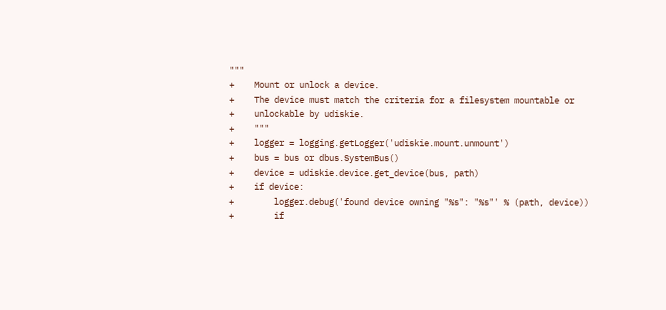"""
+    Mount or unlock a device.
+    The device must match the criteria for a filesystem mountable or
+    unlockable by udiskie.
+    """
+    logger = logging.getLogger('udiskie.mount.unmount')
+    bus = bus or dbus.SystemBus()
+    device = udiskie.device.get_device(bus, path)
+    if device:
+        logger.debug('found device owning "%s": "%s"' % (path, device))
+        if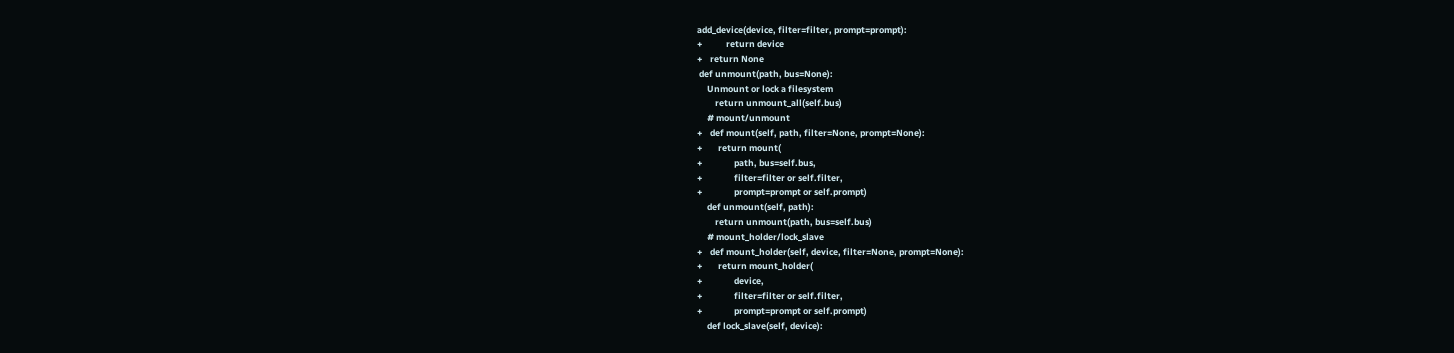add_device(device, filter=filter, prompt=prompt):
+            return device
+    return None
 def unmount(path, bus=None):
     Unmount or lock a filesystem
         return unmount_all(self.bus)
     # mount/unmount
+    def mount(self, path, filter=None, prompt=None):
+        return mount(
+                path, bus=self.bus,
+                filter=filter or self.filter,
+                prompt=prompt or self.prompt)
     def unmount(self, path):
         return unmount(path, bus=self.bus)
     # mount_holder/lock_slave
+    def mount_holder(self, device, filter=None, prompt=None):
+        return mount_holder(
+                device,
+                filter=filter or self.filter,
+                prompt=prompt or self.prompt)
     def lock_slave(self, device):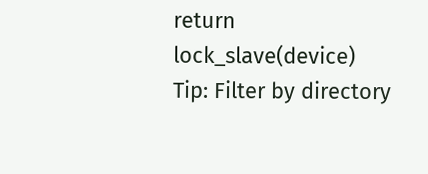return lock_slave(device)
Tip: Filter by directory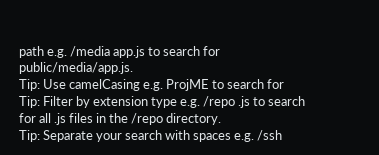path e.g. /media app.js to search for public/media/app.js.
Tip: Use camelCasing e.g. ProjME to search for
Tip: Filter by extension type e.g. /repo .js to search for all .js files in the /repo directory.
Tip: Separate your search with spaces e.g. /ssh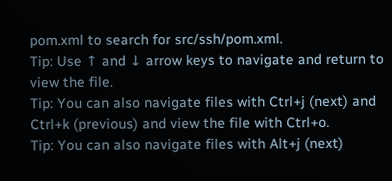pom.xml to search for src/ssh/pom.xml.
Tip: Use ↑ and ↓ arrow keys to navigate and return to view the file.
Tip: You can also navigate files with Ctrl+j (next) and Ctrl+k (previous) and view the file with Ctrl+o.
Tip: You can also navigate files with Alt+j (next)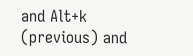and Alt+k (previous) and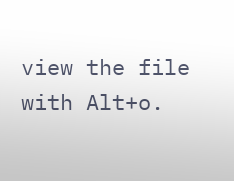view the file with Alt+o.